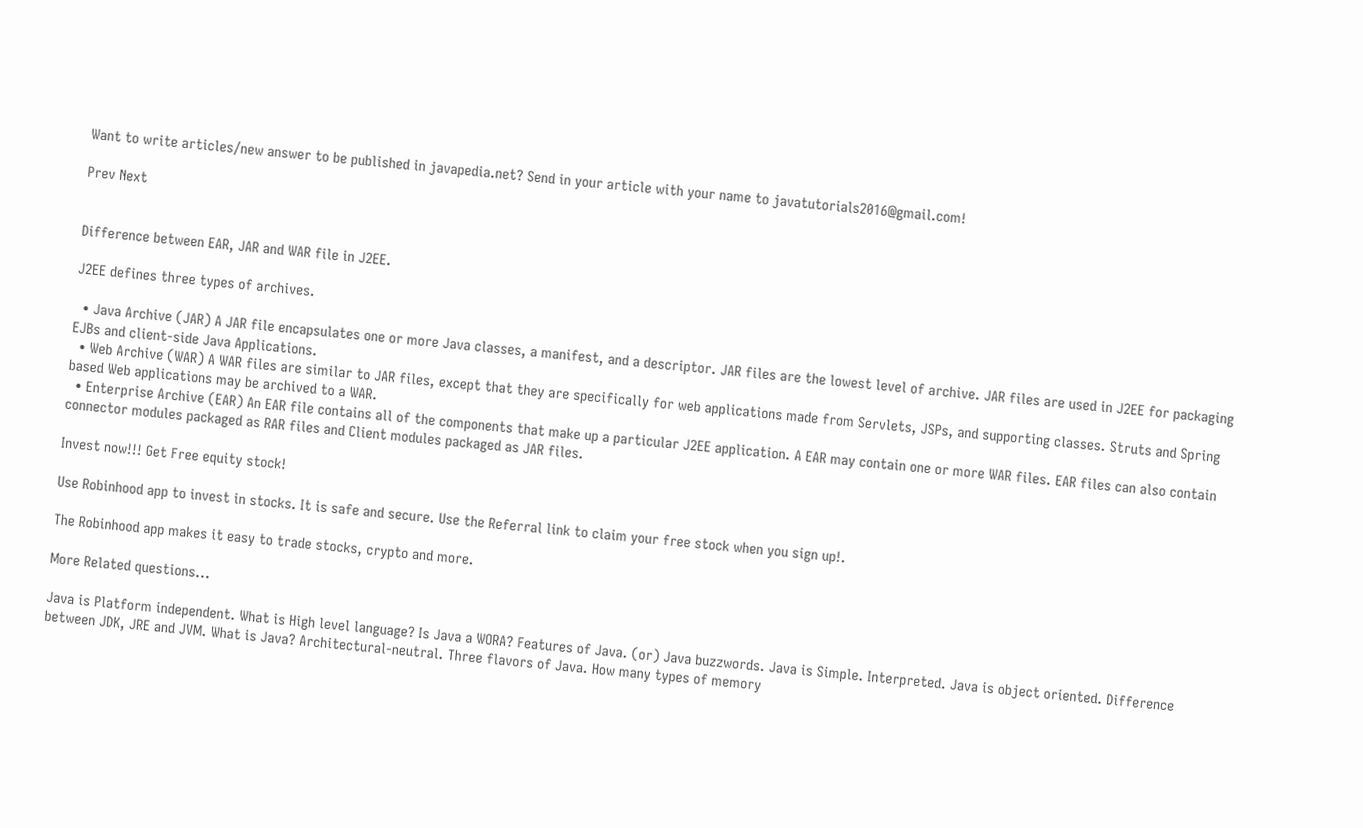Want to write articles/new answer to be published in javapedia.net? Send in your article with your name to javatutorials2016@gmail.com!

Prev Next


Difference between EAR, JAR and WAR file in J2EE.

J2EE defines three types of archives.

  • Java Archive (JAR) A JAR file encapsulates one or more Java classes, a manifest, and a descriptor. JAR files are the lowest level of archive. JAR files are used in J2EE for packaging EJBs and client-side Java Applications.
  • Web Archive (WAR) A WAR files are similar to JAR files, except that they are specifically for web applications made from Servlets, JSPs, and supporting classes. Struts and Spring based Web applications may be archived to a WAR.
  • Enterprise Archive (EAR) An EAR file contains all of the components that make up a particular J2EE application. A EAR may contain one or more WAR files. EAR files can also contain connector modules packaged as RAR files and Client modules packaged as JAR files.

Invest now!!! Get Free equity stock!

Use Robinhood app to invest in stocks. It is safe and secure. Use the Referral link to claim your free stock when you sign up!.

The Robinhood app makes it easy to trade stocks, crypto and more.

More Related questions...

Java is Platform independent. What is High level language? Is Java a WORA? Features of Java. (or) Java buzzwords. Java is Simple. Interpreted. Java is object oriented. Difference between JDK, JRE and JVM. What is Java? Architectural-neutral. Three flavors of Java. How many types of memory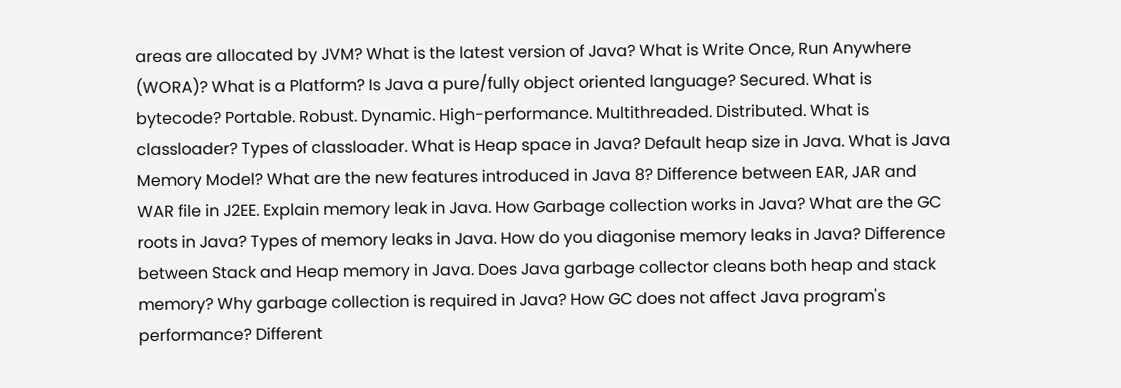areas are allocated by JVM? What is the latest version of Java? What is Write Once, Run Anywhere (WORA)? What is a Platform? Is Java a pure/fully object oriented language? Secured. What is bytecode? Portable. Robust. Dynamic. High-performance. Multithreaded. Distributed. What is classloader? Types of classloader. What is Heap space in Java? Default heap size in Java. What is Java Memory Model? What are the new features introduced in Java 8? Difference between EAR, JAR and WAR file in J2EE. Explain memory leak in Java. How Garbage collection works in Java? What are the GC roots in Java? Types of memory leaks in Java. How do you diagonise memory leaks in Java? Difference between Stack and Heap memory in Java. Does Java garbage collector cleans both heap and stack memory? Why garbage collection is required in Java? How GC does not affect Java program's performance? Different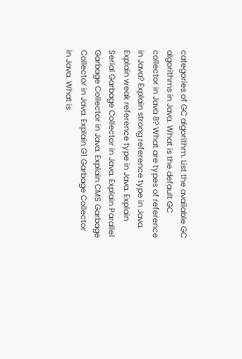categories of GC algorithm. List the available GC algorithms in Java. What is the default GC collector in Java 8? What are types of reference in Java? Explain strong reference type in Java. Explain weak reference type in Java. Explain Serial Garbage Collector in Java. Explain Parallel Garbage Collector in Java. Explain CMS Garbage Collector in Java. Explain G1 Garbage Collector in Java. What is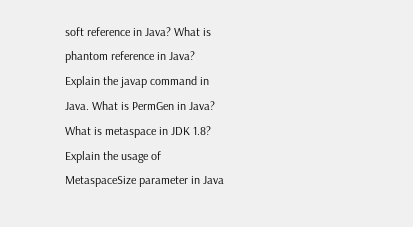soft reference in Java? What is phantom reference in Java? Explain the javap command in Java. What is PermGen in Java? What is metaspace in JDK 1.8? Explain the usage of MetaspaceSize parameter in Java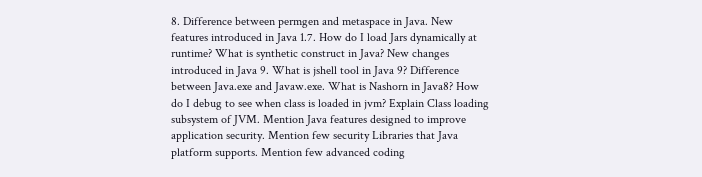8. Difference between permgen and metaspace in Java. New features introduced in Java 1.7. How do I load Jars dynamically at runtime? What is synthetic construct in Java? New changes introduced in Java 9. What is jshell tool in Java 9? Difference between Java.exe and Javaw.exe. What is Nashorn in Java8? How do I debug to see when class is loaded in jvm? Explain Class loading subsystem of JVM. Mention Java features designed to improve application security. Mention few security Libraries that Java platform supports. Mention few advanced coding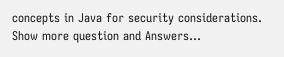concepts in Java for security considerations.
Show more question and Answers...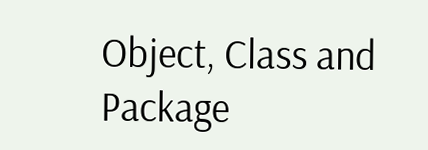Object, Class and Package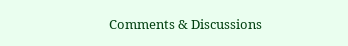Comments & Discussions